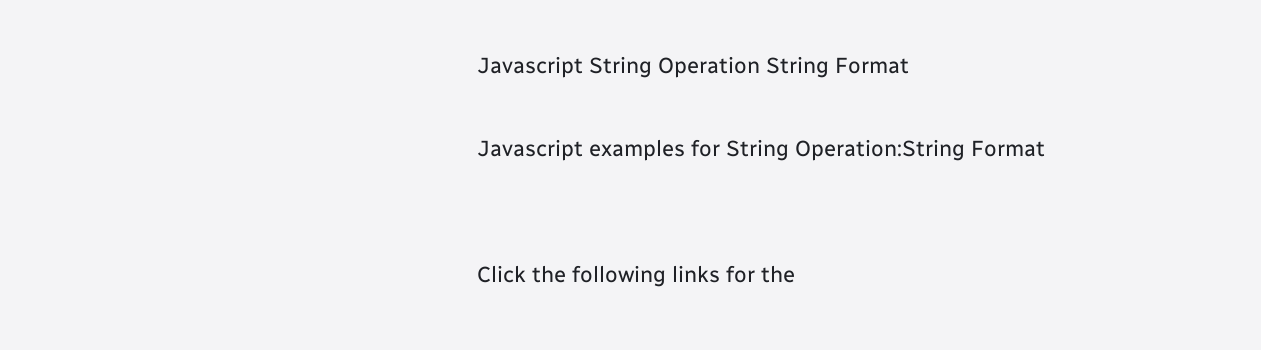Javascript String Operation String Format

Javascript examples for String Operation:String Format


Click the following links for the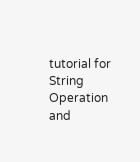tutorial for String Operation and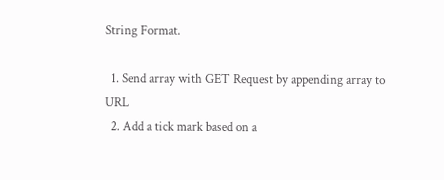String Format.

  1. Send array with GET Request by appending array to URL
  2. Add a tick mark based on a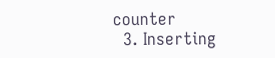counter
  3. Inserting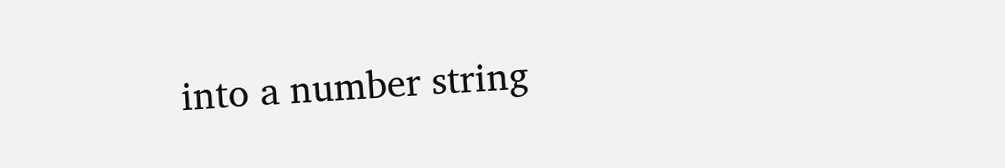into a number string